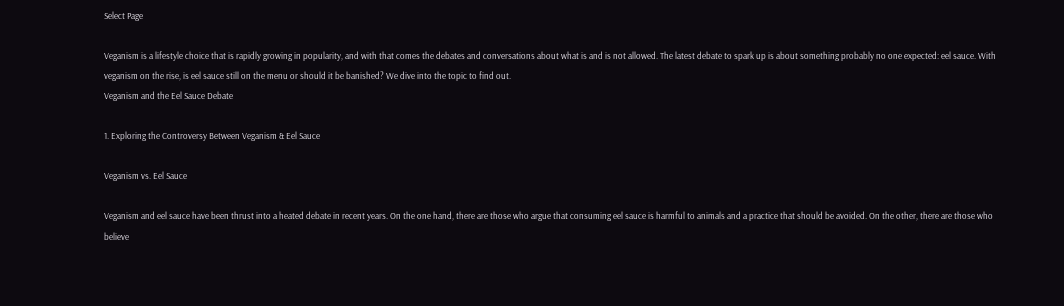Select Page

Veganism is a lifestyle choice that is rapidly growing in popularity, and with that comes the debates and conversations about what is and is not allowed. The latest debate to spark up is about something probably no one expected: eel sauce. With veganism on the rise, is eel sauce still on the menu or should it be banished? We dive into the topic to find out.
Veganism and the Eel Sauce Debate

1. Exploring the Controversy Between Veganism & Eel Sauce

Veganism vs. Eel Sauce

Veganism and eel sauce have been thrust into a heated debate in recent years. On the one hand, there are those who argue that consuming eel sauce is harmful to animals and a practice that should be avoided. On the other, there are those who believe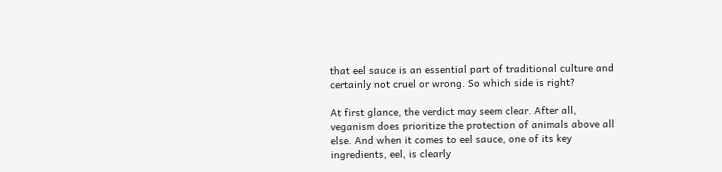that eel sauce is an essential part of traditional culture and certainly not cruel or wrong. So which side is right?

At first glance, the verdict may seem clear. After all, veganism does prioritize the protection of animals above all else. And when it comes to eel sauce, one of its key ingredients, eel, is clearly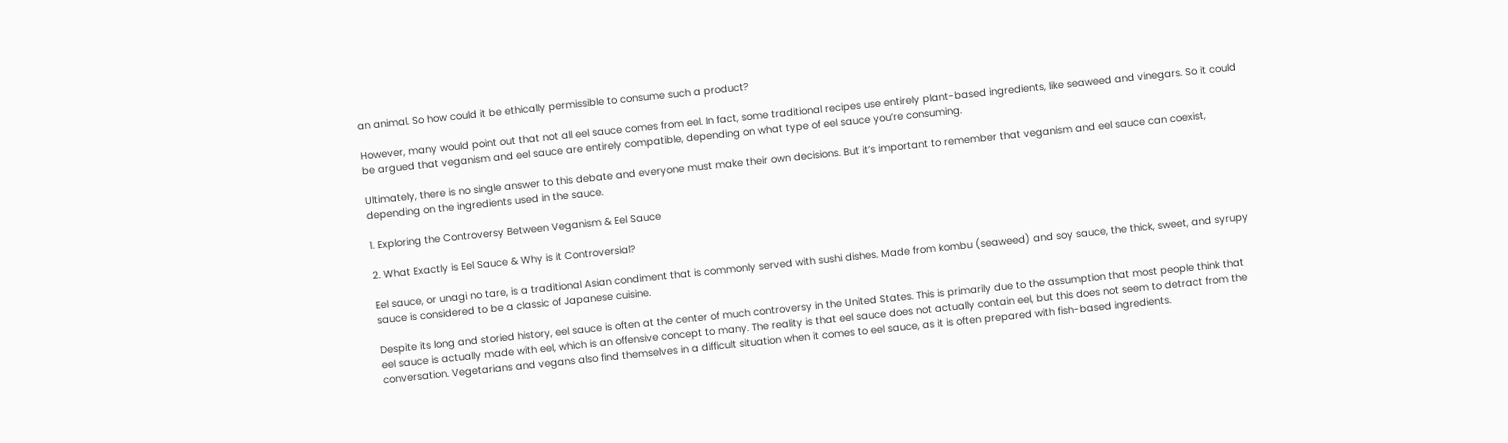an animal. So how could it be ethically permissible to consume such a product?

However, many would point out that not all eel sauce comes from eel. In fact, some traditional recipes use entirely plant-based ingredients, like seaweed and vinegars. So it could be argued that veganism and eel sauce are entirely compatible, depending on what type of eel sauce you’re consuming.

Ultimately, there is no single answer to this debate and everyone must make their own decisions. But it’s important to remember that veganism and eel sauce can coexist, depending on the ingredients used in the sauce.

1. Exploring the Controversy Between Veganism & Eel Sauce

2. What Exactly is Eel Sauce & Why is it Controversial?

Eel sauce, or unagi no tare, is a traditional Asian condiment that is commonly served with sushi dishes. Made from kombu (seaweed) and soy sauce, the thick, sweet, and syrupy sauce is considered to be a classic of Japanese cuisine.

Despite its long and storied history, eel sauce is often at the center of much controversy in the United States. This is primarily due to the assumption that most people think that eel sauce is actually made with eel, which is an offensive concept to many. The reality is that eel sauce does not actually contain eel, but this does not seem to detract from the conversation. Vegetarians and vegans also find themselves in a difficult situation when it comes to eel sauce, as it is often prepared with fish-based ingredients.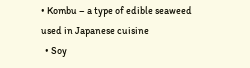• Kombu – a type of edible seaweed used in Japanese cuisine
  • Soy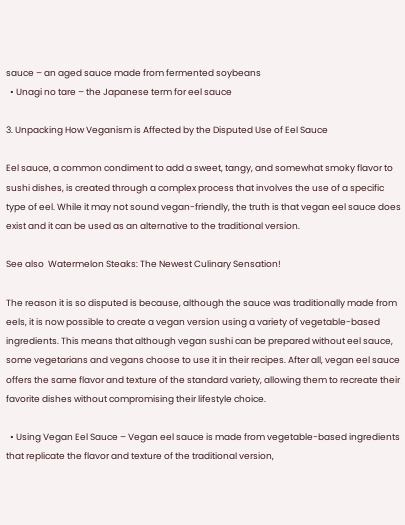sauce – an aged sauce made from fermented soybeans
  • Unagi no tare – the Japanese term for eel sauce

3. Unpacking How Veganism is Affected by the Disputed Use of Eel Sauce

Eel sauce, a common condiment to add a sweet, tangy, and somewhat smoky flavor to sushi dishes, is created through a complex process that involves the use of a specific type of eel. While it may not sound vegan-friendly, the truth is that vegan eel sauce does exist and it can be used as an alternative to the traditional version.

See also  Watermelon Steaks: The Newest Culinary Sensation!

The reason it is so disputed is because, although the sauce was traditionally made from eels, it is now possible to create a vegan version using a variety of vegetable-based ingredients. This means that although vegan sushi can be prepared without eel sauce, some vegetarians and vegans choose to use it in their recipes. After all, vegan eel sauce offers the same flavor and texture of the standard variety, allowing them to recreate their favorite dishes without compromising their lifestyle choice.

  • Using Vegan Eel Sauce – Vegan eel sauce is made from vegetable-based ingredients that replicate the flavor and texture of the traditional version,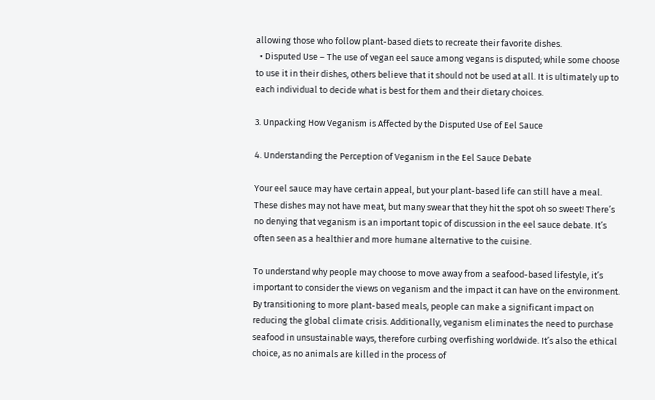allowing those who follow plant-based diets to recreate their favorite dishes.
  • Disputed Use – The use of vegan eel sauce among vegans is disputed; while some choose to use it in their dishes, others believe that it should not be used at all. It is ultimately up to each individual to decide what is best for them and their dietary choices.

3. Unpacking How Veganism is Affected by the Disputed Use of Eel Sauce

4. Understanding the Perception of Veganism in the Eel Sauce Debate

Your eel sauce may have certain appeal, but your plant-based life can still have a meal. These dishes may not have meat, but many swear that they hit the spot oh so sweet! There’s no denying that veganism is an important topic of discussion in the eel sauce debate. It’s often seen as a healthier and more humane alternative to the cuisine.

To understand why people may choose to move away from a seafood-based lifestyle, it’s important to consider the views on veganism and the impact it can have on the environment. By transitioning to more plant-based meals, people can make a significant impact on reducing the global climate crisis. Additionally, veganism eliminates the need to purchase seafood in unsustainable ways, therefore curbing overfishing worldwide. It’s also the ethical choice, as no animals are killed in the process of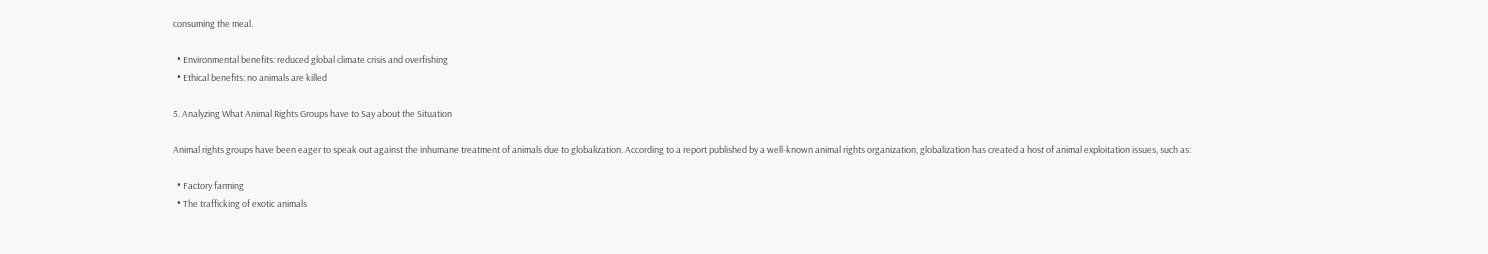consuming the meal.

  • Environmental benefits: reduced global climate crisis and overfishing
  • Ethical benefits: no animals are killed

5. Analyzing What Animal Rights Groups have to Say about the Situation

Animal rights groups have been eager to speak out against the inhumane treatment of animals due to globalization. According to a report published by a well-known animal rights organization, globalization has created a host of animal exploitation issues, such as:

  • Factory farming
  • The trafficking of exotic animals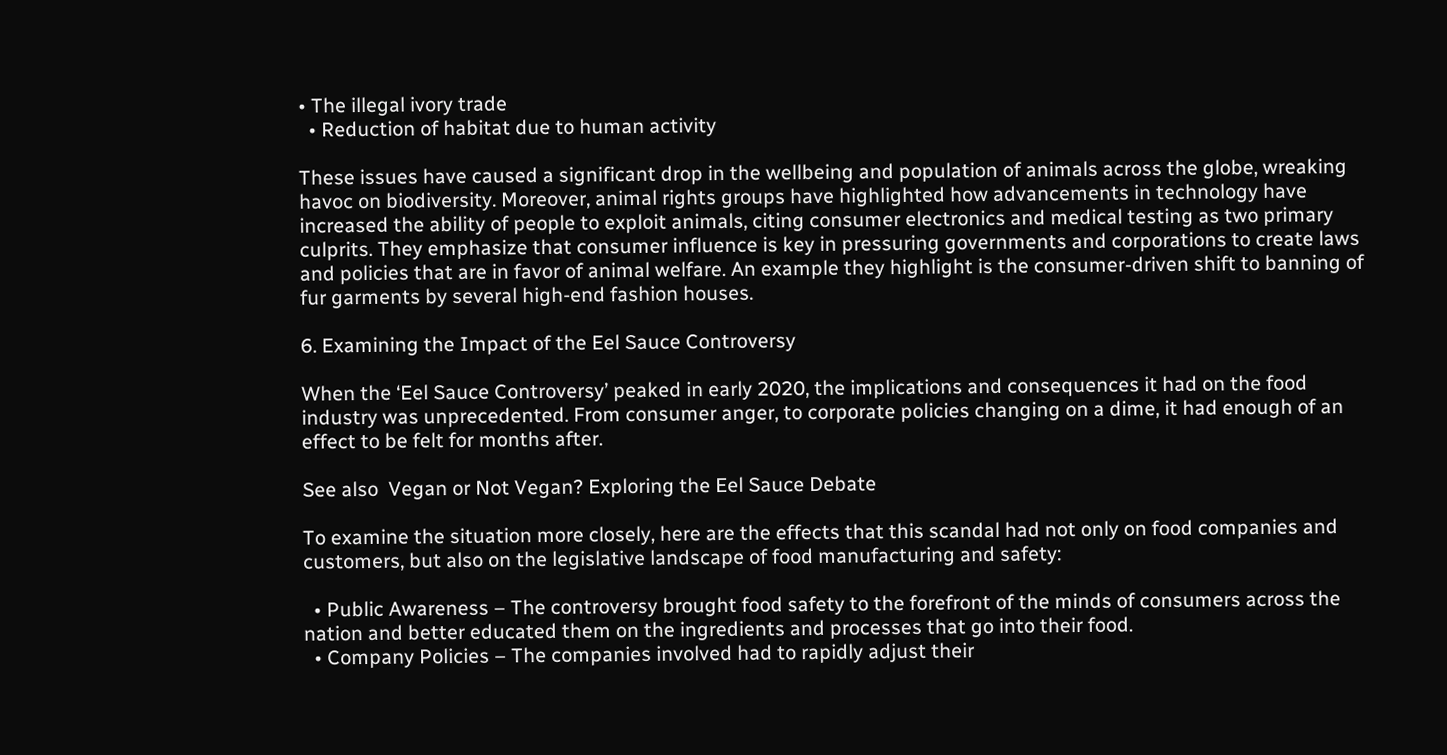• The illegal ivory trade
  • Reduction of habitat due to human activity

These issues have caused a significant drop in the wellbeing and population of animals across the globe, wreaking havoc on biodiversity. Moreover, animal rights groups have highlighted how advancements in technology have increased the ability of people to exploit animals, citing consumer electronics and medical testing as two primary culprits. They emphasize that consumer influence is key in pressuring governments and corporations to create laws and policies that are in favor of animal welfare. An example they highlight is the consumer-driven shift to banning of fur garments by several high-end fashion houses.

6. Examining the Impact of the Eel Sauce Controversy

When the ‘Eel Sauce Controversy’ peaked in early 2020, the implications and consequences it had on the food industry was unprecedented. From consumer anger, to corporate policies changing on a dime, it had enough of an effect to be felt for months after.

See also  Vegan or Not Vegan? Exploring the Eel Sauce Debate

To examine the situation more closely, here are the effects that this scandal had not only on food companies and customers, but also on the legislative landscape of food manufacturing and safety:

  • Public Awareness – The controversy brought food safety to the forefront of the minds of consumers across the nation and better educated them on the ingredients and processes that go into their food.
  • Company Policies – The companies involved had to rapidly adjust their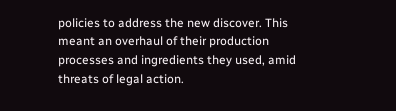policies to address the new discover. This meant an overhaul of their production processes and ingredients they used, amid threats of legal action.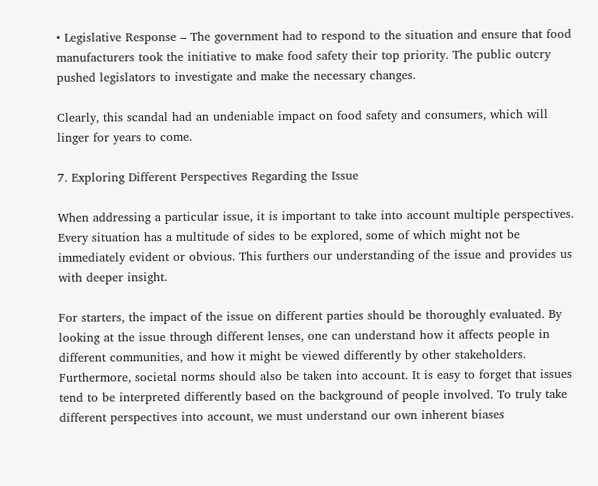• Legislative Response – The government had to respond to the situation and ensure that food manufacturers took the initiative to make food safety their top priority. The public outcry pushed legislators to investigate and make the necessary changes.

Clearly, this scandal had an undeniable impact on food safety and consumers, which will linger for years to come.

7. Exploring Different Perspectives Regarding the Issue

When addressing a particular issue, it is important to take into account multiple perspectives. Every situation has a multitude of sides to be explored, some of which might not be immediately evident or obvious. This furthers our understanding of the issue and provides us with deeper insight.

For starters, the impact of the issue on different parties should be thoroughly evaluated. By looking at the issue through different lenses, one can understand how it affects people in different communities, and how it might be viewed differently by other stakeholders. Furthermore, societal norms should also be taken into account. It is easy to forget that issues tend to be interpreted differently based on the background of people involved. To truly take different perspectives into account, we must understand our own inherent biases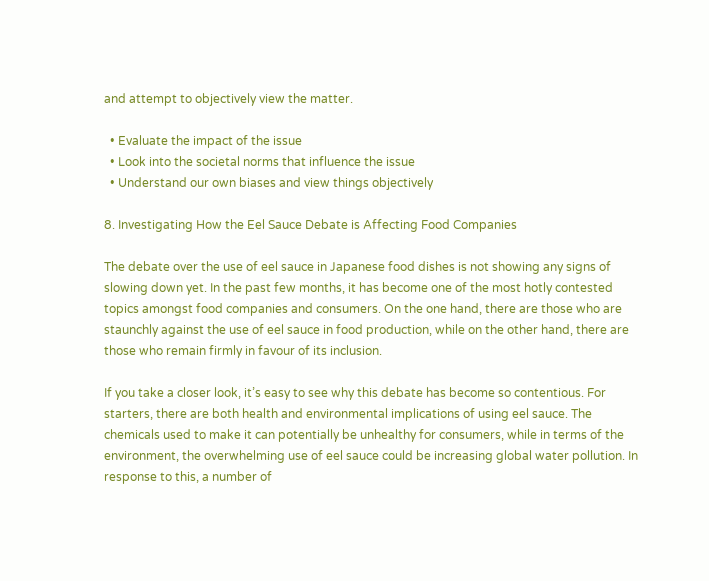and attempt to objectively view the matter.

  • Evaluate the impact of the issue
  • Look into the societal norms that influence the issue
  • Understand our own biases and view things objectively

8. Investigating How the Eel Sauce Debate is Affecting Food Companies

The debate over the use of eel sauce in Japanese food dishes is not showing any signs of slowing down yet. In the past few months, it has become one of the most hotly contested topics amongst food companies and consumers. On the one hand, there are those who are staunchly against the use of eel sauce in food production, while on the other hand, there are those who remain firmly in favour of its inclusion.

If you take a closer look, it’s easy to see why this debate has become so contentious. For starters, there are both health and environmental implications of using eel sauce. The chemicals used to make it can potentially be unhealthy for consumers, while in terms of the environment, the overwhelming use of eel sauce could be increasing global water pollution. In response to this, a number of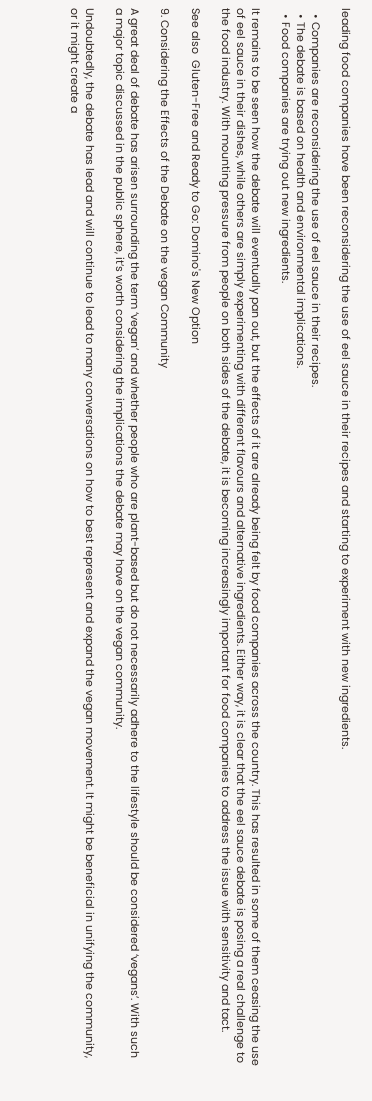leading food companies have been reconsidering the use of eel sauce in their recipes and starting to experiment with new ingredients.

  • Companies are reconsidering the use of eel sauce in their recipes.
  • The debate is based on health and environmental implications.
  • Food companies are trying out new ingredients.

It remains to be seen how the debate will eventually pan out, but the effects of it are already being felt by food companies across the country. This has resulted in some of them ceasing the use of eel sauce in their dishes, while others are simply experimenting with different flavours and alternative ingredients. Either way, it is clear that the eel sauce debate is posing a real challenge to the food industry. With mounting pressure from people on both sides of the debate, it is becoming increasingly important for food companies to address the issue with sensitivity and tact.

See also  Gluten-Free and Ready to Go: Domino's New Option

9. Considering the Effects of the Debate on the vegan Community

A great deal of debate has arisen surrounding the term ‘vegan’ and whether people who are plant-based but do not necessarily adhere to the lifestyle should be considered ‘vegans’. With such a major topic discussed in the public sphere, it’s worth considering the implications the debate may have on the vegan community.

Undoubtedly, the debate has lead and will continue to lead to many conversations on how to best represent and expand the vegan movement. It might be beneficial in unifying the community, or it might create a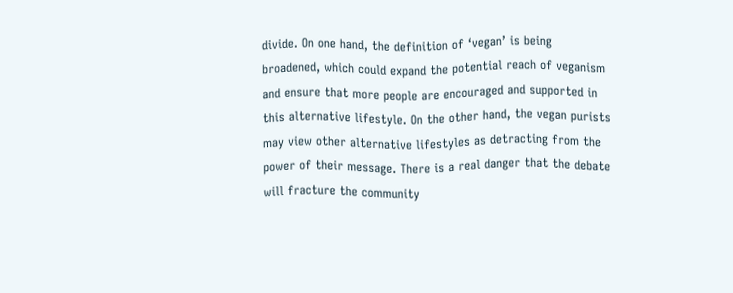divide. On one hand, the definition of ‘vegan’ is being broadened, which could expand the potential reach of veganism and ensure that more people are encouraged and supported in this alternative lifestyle. On the other hand, the vegan purists may view other alternative lifestyles as detracting from the power of their message. There is a real danger that the debate will fracture the community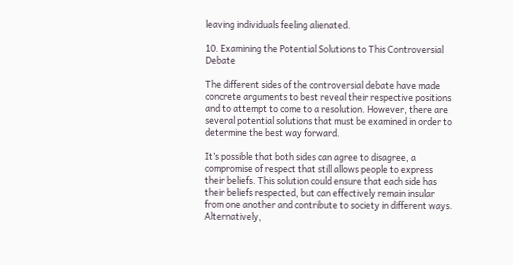leaving individuals feeling alienated.

10. Examining the Potential Solutions to This Controversial Debate

The different sides of the controversial debate have made concrete arguments to best reveal their respective positions and to attempt to come to a resolution. However, there are several potential solutions that must be examined in order to determine the best way forward.

It’s possible that both sides can agree to disagree, a compromise of respect that still allows people to express their beliefs. This solution could ensure that each side has their beliefs respected, but can effectively remain insular from one another and contribute to society in different ways. Alternatively,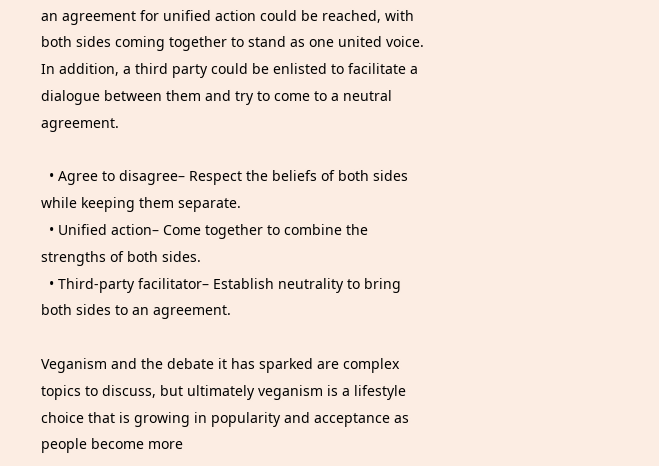an agreement for unified action could be reached, with both sides coming together to stand as one united voice. In addition, a third party could be enlisted to facilitate a dialogue between them and try to come to a neutral agreement.

  • Agree to disagree– Respect the beliefs of both sides while keeping them separate.
  • Unified action– Come together to combine the strengths of both sides.
  • Third-party facilitator– Establish neutrality to bring both sides to an agreement.

Veganism and the debate it has sparked are complex topics to discuss, but ultimately veganism is a lifestyle choice that is growing in popularity and acceptance as people become more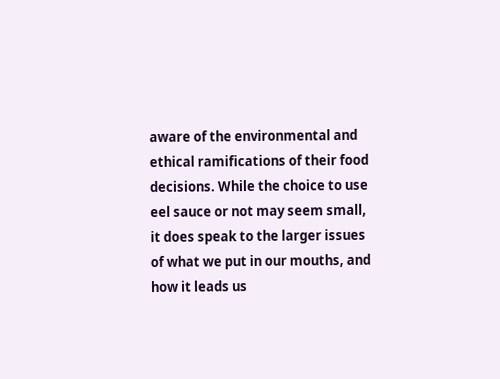aware of the environmental and ethical ramifications of their food decisions. While the choice to use eel sauce or not may seem small, it does speak to the larger issues of what we put in our mouths, and how it leads us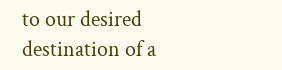to our desired destination of a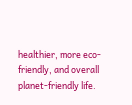healthier, more eco-friendly, and overall planet-friendly life.